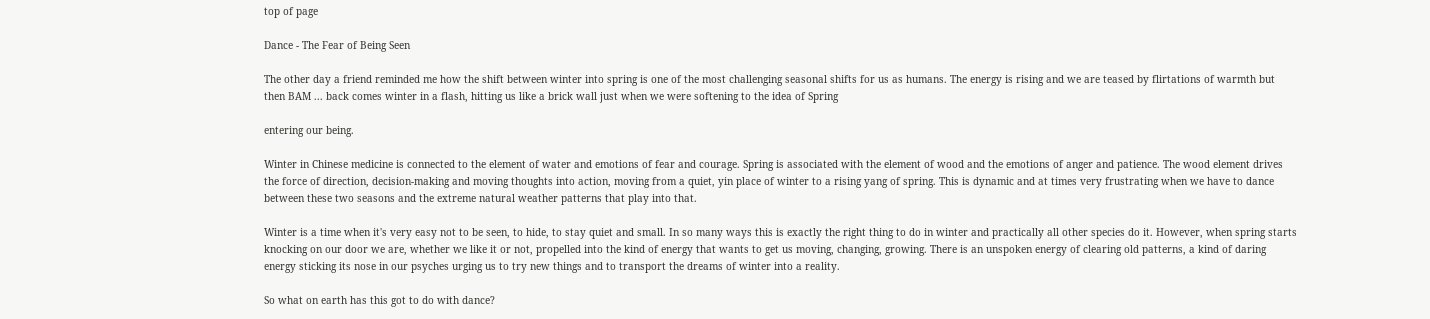top of page

Dance - The Fear of Being Seen

The other day a friend reminded me how the shift between winter into spring is one of the most challenging seasonal shifts for us as humans. The energy is rising and we are teased by flirtations of warmth but then BAM ... back comes winter in a flash, hitting us like a brick wall just when we were softening to the idea of Spring

entering our being.

Winter in Chinese medicine is connected to the element of water and emotions of fear and courage. Spring is associated with the element of wood and the emotions of anger and patience. The wood element drives the force of direction, decision-making and moving thoughts into action, moving from a quiet, yin place of winter to a rising yang of spring. This is dynamic and at times very frustrating when we have to dance between these two seasons and the extreme natural weather patterns that play into that.

Winter is a time when it's very easy not to be seen, to hide, to stay quiet and small. In so many ways this is exactly the right thing to do in winter and practically all other species do it. However, when spring starts knocking on our door we are, whether we like it or not, propelled into the kind of energy that wants to get us moving, changing, growing. There is an unspoken energy of clearing old patterns, a kind of daring energy sticking its nose in our psyches urging us to try new things and to transport the dreams of winter into a reality.

So what on earth has this got to do with dance?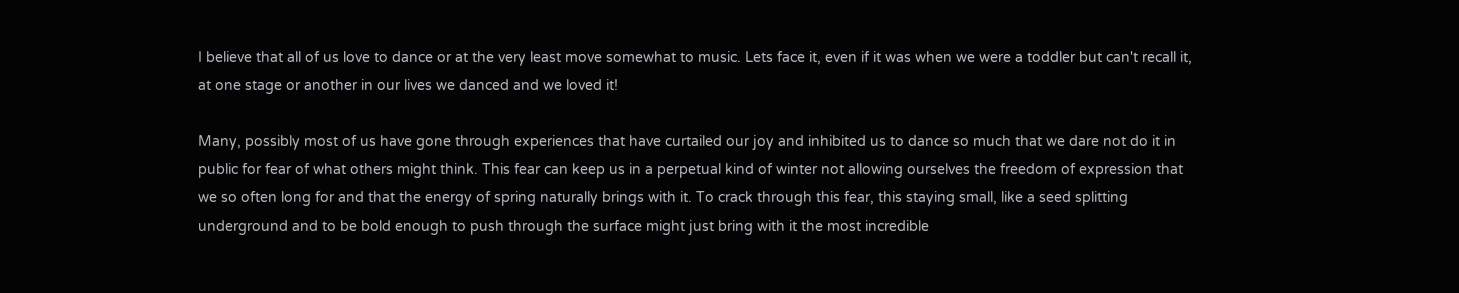I believe that all of us love to dance or at the very least move somewhat to music. Lets face it, even if it was when we were a toddler but can't recall it, at one stage or another in our lives we danced and we loved it!

Many, possibly most of us have gone through experiences that have curtailed our joy and inhibited us to dance so much that we dare not do it in public for fear of what others might think. This fear can keep us in a perpetual kind of winter not allowing ourselves the freedom of expression that we so often long for and that the energy of spring naturally brings with it. To crack through this fear, this staying small, like a seed splitting underground and to be bold enough to push through the surface might just bring with it the most incredible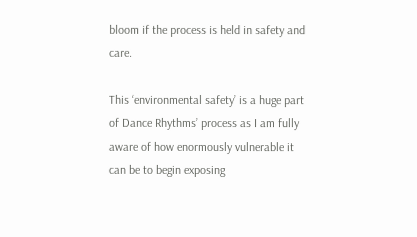bloom if the process is held in safety and care.

This ‘environmental safety’ is a huge part of Dance Rhythms’ process as I am fully aware of how enormously vulnerable it can be to begin exposing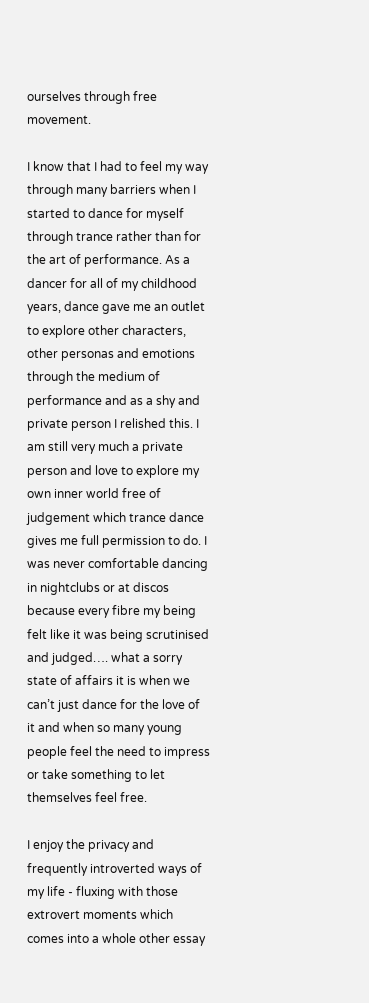ourselves through free movement.

I know that I had to feel my way through many barriers when I started to dance for myself through trance rather than for the art of performance. As a dancer for all of my childhood years, dance gave me an outlet to explore other characters, other personas and emotions through the medium of performance and as a shy and private person I relished this. I am still very much a private person and love to explore my own inner world free of judgement which trance dance gives me full permission to do. I was never comfortable dancing in nightclubs or at discos because every fibre my being felt like it was being scrutinised and judged…. what a sorry state of affairs it is when we can’t just dance for the love of it and when so many young people feel the need to impress or take something to let themselves feel free.

I enjoy the privacy and frequently introverted ways of my life - fluxing with those extrovert moments which comes into a whole other essay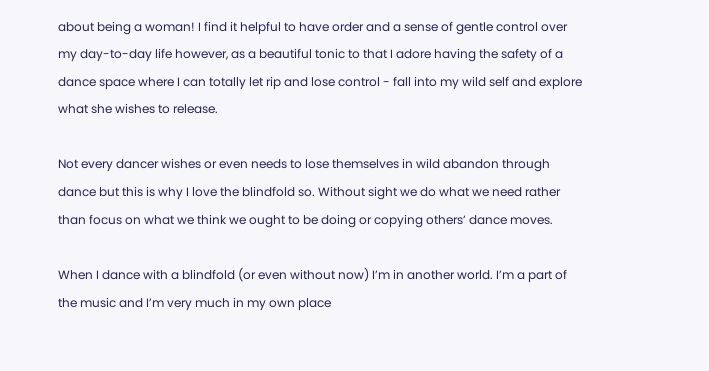about being a woman! I find it helpful to have order and a sense of gentle control over my day-to-day life however, as a beautiful tonic to that I adore having the safety of a dance space where I can totally let rip and lose control - fall into my wild self and explore what she wishes to release.

Not every dancer wishes or even needs to lose themselves in wild abandon through dance but this is why I love the blindfold so. Without sight we do what we need rather than focus on what we think we ought to be doing or copying others’ dance moves.

When I dance with a blindfold (or even without now) I’m in another world. I’m a part of the music and I’m very much in my own place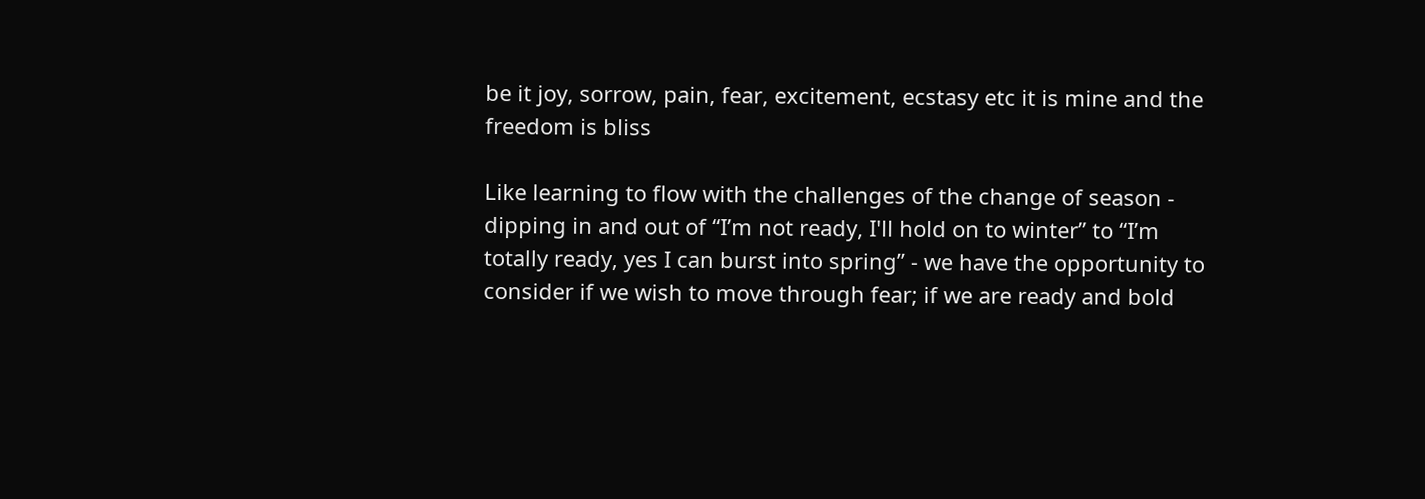be it joy, sorrow, pain, fear, excitement, ecstasy etc it is mine and the freedom is bliss

Like learning to flow with the challenges of the change of season - dipping in and out of “I’m not ready, I'll hold on to winter” to “I’m totally ready, yes I can burst into spring” - we have the opportunity to consider if we wish to move through fear; if we are ready and bold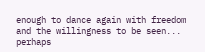enough to dance again with freedom and the willingness to be seen... perhaps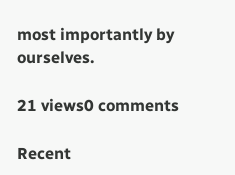most importantly by ourselves.

21 views0 comments

Recent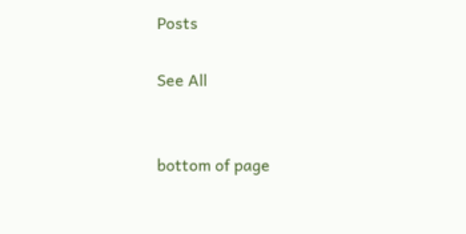Posts

See All


bottom of page